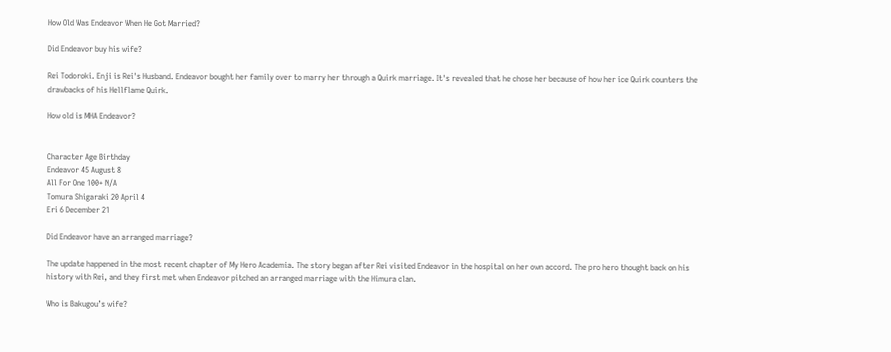How Old Was Endeavor When He Got Married?

Did Endeavor buy his wife?

Rei Todoroki. Enji is Rei's Husband. Endeavor bought her family over to marry her through a Quirk marriage. It's revealed that he chose her because of how her ice Quirk counters the drawbacks of his Hellflame Quirk.

How old is MHA Endeavor?


Character Age Birthday
Endeavor 45 August 8
All For One 100+ N/A
Tomura Shigaraki 20 April 4
Eri 6 December 21

Did Endeavor have an arranged marriage?

The update happened in the most recent chapter of My Hero Academia. The story began after Rei visited Endeavor in the hospital on her own accord. The pro hero thought back on his history with Rei, and they first met when Endeavor pitched an arranged marriage with the Himura clan.

Who is Bakugou’s wife?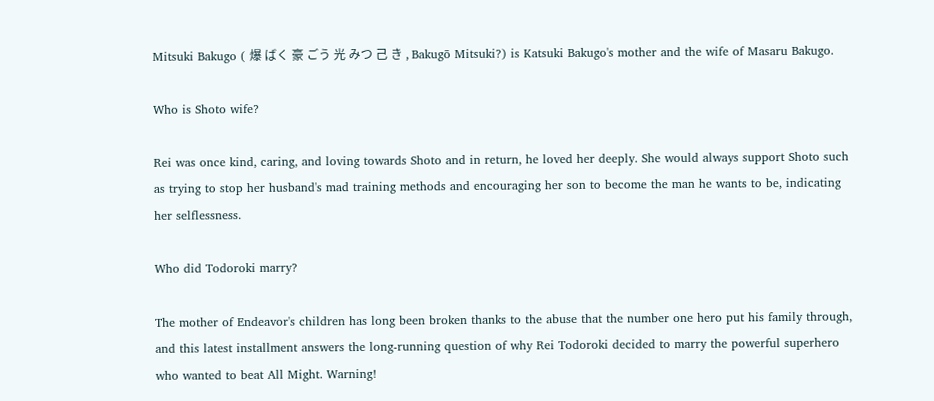Mitsuki Bakugo ( 爆 ばく 豪 ごう 光 みつ 己 き , Bakugō Mitsuki?) is Katsuki Bakugo's mother and the wife of Masaru Bakugo.

Who is Shoto wife?

Rei was once kind, caring, and loving towards Shoto and in return, he loved her deeply. She would always support Shoto such as trying to stop her husband's mad training methods and encouraging her son to become the man he wants to be, indicating her selflessness.

Who did Todoroki marry?

The mother of Endeavor's children has long been broken thanks to the abuse that the number one hero put his family through, and this latest installment answers the long-running question of why Rei Todoroki decided to marry the powerful superhero who wanted to beat All Might. Warning!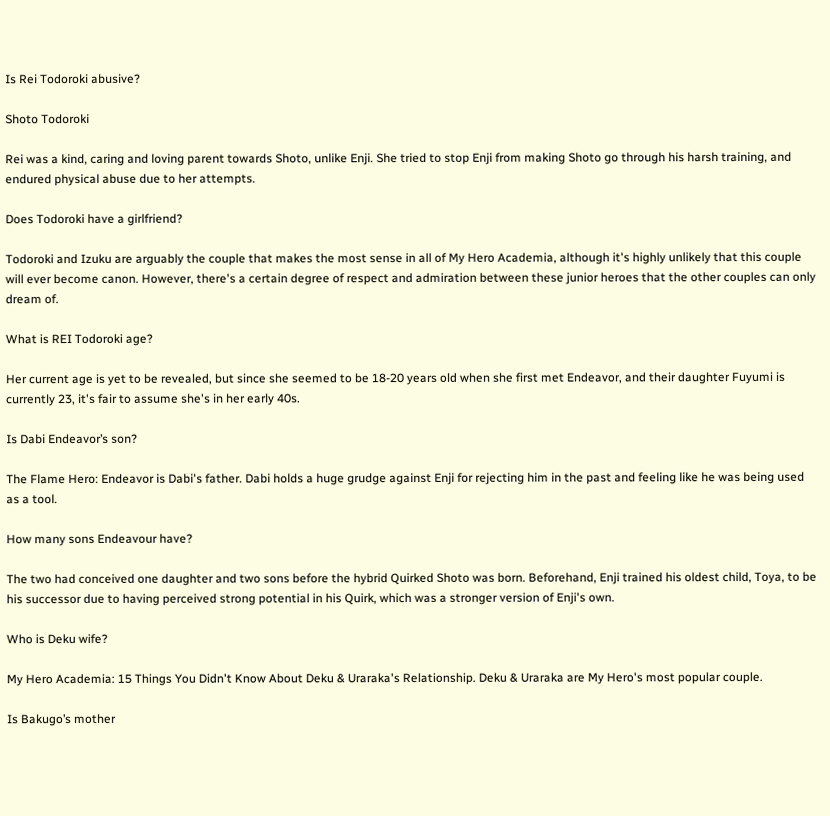Is Rei Todoroki abusive?

Shoto Todoroki

Rei was a kind, caring and loving parent towards Shoto, unlike Enji. She tried to stop Enji from making Shoto go through his harsh training, and endured physical abuse due to her attempts.

Does Todoroki have a girlfriend?

Todoroki and Izuku are arguably the couple that makes the most sense in all of My Hero Academia, although it's highly unlikely that this couple will ever become canon. However, there's a certain degree of respect and admiration between these junior heroes that the other couples can only dream of.

What is REI Todoroki age?

Her current age is yet to be revealed, but since she seemed to be 18-20 years old when she first met Endeavor, and their daughter Fuyumi is currently 23, it's fair to assume she's in her early 40s.

Is Dabi Endeavor’s son?

The Flame Hero: Endeavor is Dabi's father. Dabi holds a huge grudge against Enji for rejecting him in the past and feeling like he was being used as a tool.

How many sons Endeavour have?

The two had conceived one daughter and two sons before the hybrid Quirked Shoto was born. Beforehand, Enji trained his oldest child, Toya, to be his successor due to having perceived strong potential in his Quirk, which was a stronger version of Enji's own.

Who is Deku wife?

My Hero Academia: 15 Things You Didn't Know About Deku & Uraraka's Relationship. Deku & Uraraka are My Hero's most popular couple.

Is Bakugo’s mother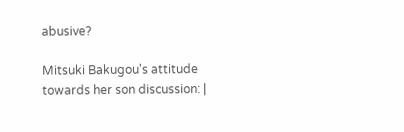abusive?

Mitsuki Bakugou's attitude towards her son discussion: |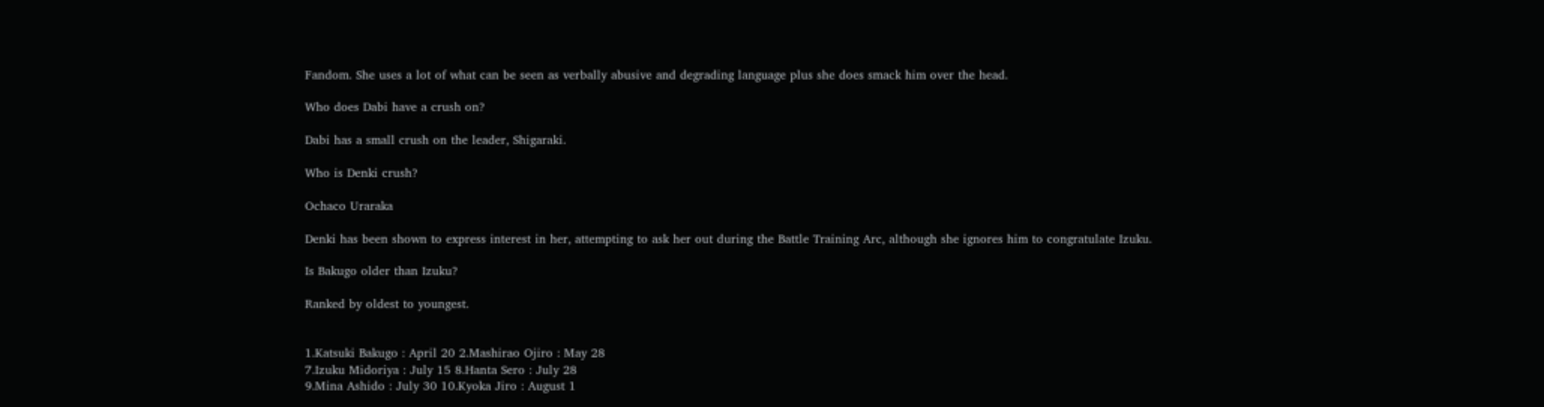Fandom. She uses a lot of what can be seen as verbally abusive and degrading language plus she does smack him over the head.

Who does Dabi have a crush on?

Dabi has a small crush on the leader, Shigaraki.

Who is Denki crush?

Ochaco Uraraka

Denki has been shown to express interest in her, attempting to ask her out during the Battle Training Arc, although she ignores him to congratulate Izuku.

Is Bakugo older than Izuku?

Ranked by oldest to youngest.


1.Katsuki Bakugo : April 20 2.Mashirao Ojiro : May 28
7.Izuku Midoriya : July 15 8.Hanta Sero : July 28
9.Mina Ashido : July 30 10.Kyoka Jiro : August 1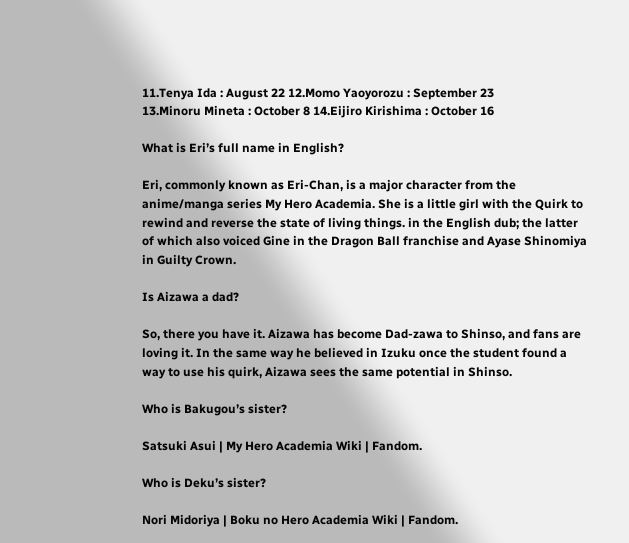11.Tenya Ida : August 22 12.Momo Yaoyorozu : September 23
13.Minoru Mineta : October 8 14.Eijiro Kirishima : October 16

What is Eri’s full name in English?

Eri, commonly known as Eri-Chan, is a major character from the anime/manga series My Hero Academia. She is a little girl with the Quirk to rewind and reverse the state of living things. in the English dub; the latter of which also voiced Gine in the Dragon Ball franchise and Ayase Shinomiya in Guilty Crown.

Is Aizawa a dad?

So, there you have it. Aizawa has become Dad-zawa to Shinso, and fans are loving it. In the same way he believed in Izuku once the student found a way to use his quirk, Aizawa sees the same potential in Shinso.

Who is Bakugou’s sister?

Satsuki Asui | My Hero Academia Wiki | Fandom.

Who is Deku’s sister?

Nori Midoriya | Boku no Hero Academia Wiki | Fandom.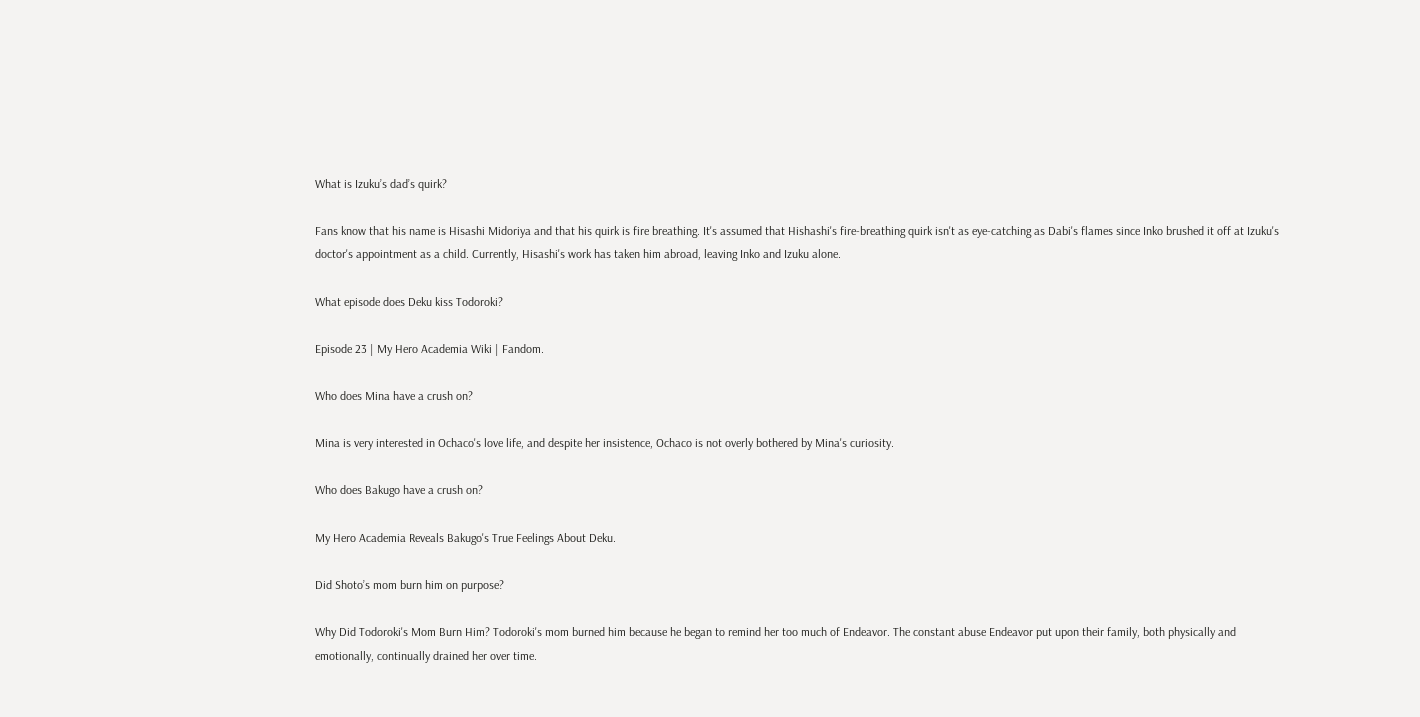What is Izuku’s dad’s quirk?

Fans know that his name is Hisashi Midoriya and that his quirk is fire breathing. It's assumed that Hishashi's fire-breathing quirk isn't as eye-catching as Dabi's flames since Inko brushed it off at Izuku's doctor's appointment as a child. Currently, Hisashi's work has taken him abroad, leaving Inko and Izuku alone.

What episode does Deku kiss Todoroki?

Episode 23 | My Hero Academia Wiki | Fandom.

Who does Mina have a crush on?

Mina is very interested in Ochaco's love life, and despite her insistence, Ochaco is not overly bothered by Mina's curiosity.

Who does Bakugo have a crush on?

My Hero Academia Reveals Bakugo's True Feelings About Deku.

Did Shoto’s mom burn him on purpose?

Why Did Todoroki's Mom Burn Him? Todoroki's mom burned him because he began to remind her too much of Endeavor. The constant abuse Endeavor put upon their family, both physically and emotionally, continually drained her over time.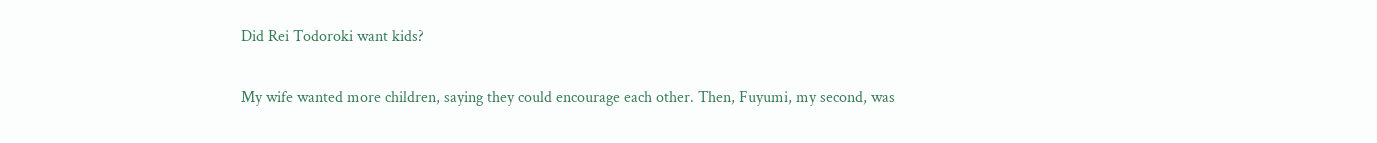Did Rei Todoroki want kids?

My wife wanted more children, saying they could encourage each other. Then, Fuyumi, my second, was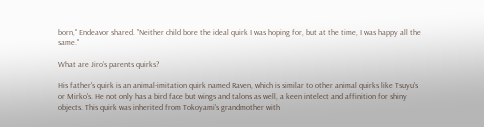born," Endeavor shared. "Neither child bore the ideal quirk I was hoping for, but at the time, I was happy all the same."

What are Jiro’s parents quirks?

His father's quirk is an animal-imitation quirk named Raven, which is similar to other animal quirks like Tsuyu's or Mirko's. He not only has a bird face but wings and talons as well, a keen intelect and affinition for shiny objects. This quirk was inherited from Tokoyami's grandmother with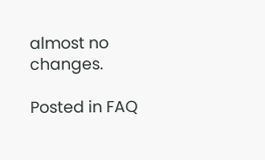almost no changes.

Posted in FAQ